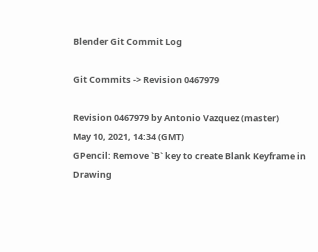Blender Git Commit Log

Git Commits -> Revision 0467979

Revision 0467979 by Antonio Vazquez (master)
May 10, 2021, 14:34 (GMT)
GPencil: Remove `B` key to create Blank Keyframe in Drawing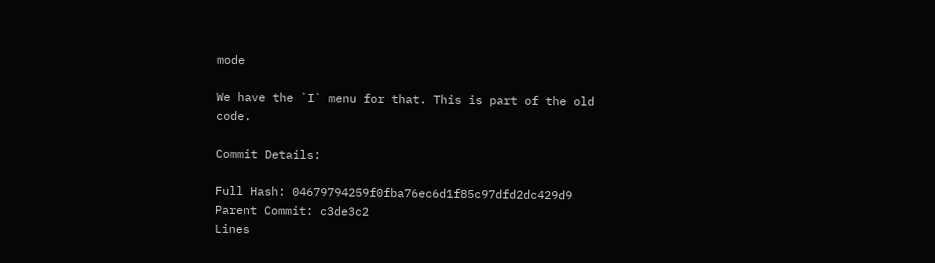mode

We have the `I` menu for that. This is part of the old code.

Commit Details:

Full Hash: 04679794259f0fba76ec6d1f85c97dfd2dc429d9
Parent Commit: c3de3c2
Lines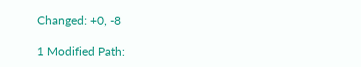Changed: +0, -8

1 Modified Path: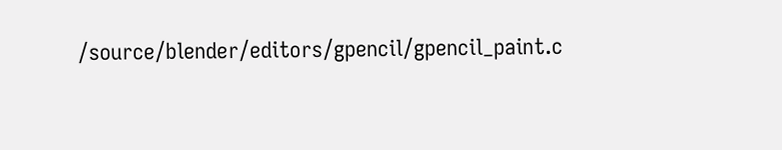/source/blender/editors/gpencil/gpencil_paint.c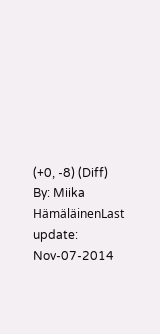(+0, -8) (Diff)
By: Miika HämäläinenLast update: Nov-07-2014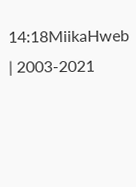14:18MiikaHweb | 2003-2021